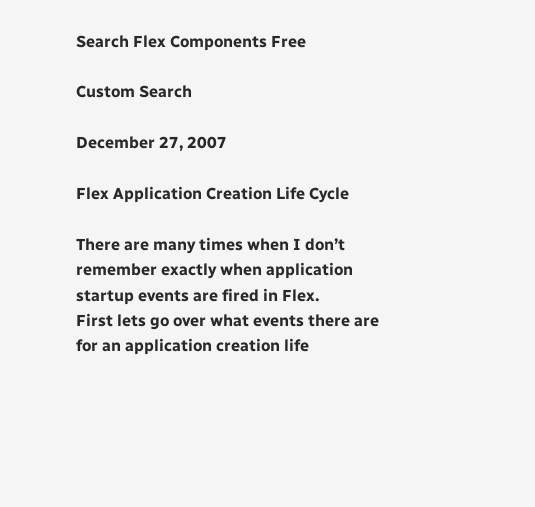Search Flex Components Free

Custom Search

December 27, 2007

Flex Application Creation Life Cycle

There are many times when I don’t remember exactly when application startup events are fired in Flex.
First lets go over what events there are for an application creation life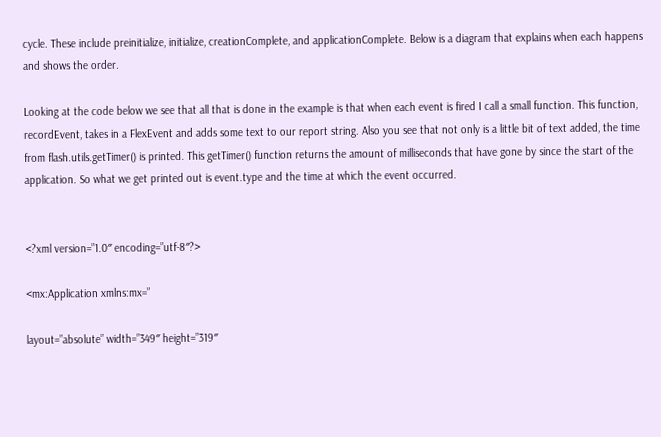cycle. These include preinitialize, initialize, creationComplete, and applicationComplete. Below is a diagram that explains when each happens and shows the order.

Looking at the code below we see that all that is done in the example is that when each event is fired I call a small function. This function, recordEvent, takes in a FlexEvent and adds some text to our report string. Also you see that not only is a little bit of text added, the time from flash.utils.getTimer() is printed. This getTimer() function returns the amount of milliseconds that have gone by since the start of the application. So what we get printed out is event.type and the time at which the event occurred.


<?xml version=”1.0″ encoding=”utf-8″?>

<mx:Application xmlns:mx=”

layout=”absolute” width=”349″ height=”319″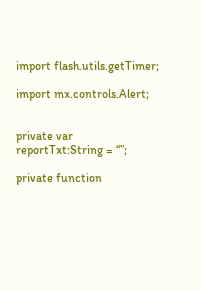import flash.utils.getTimer;

import mx.controls.Alert;


private var reportTxt:String = “”;

private function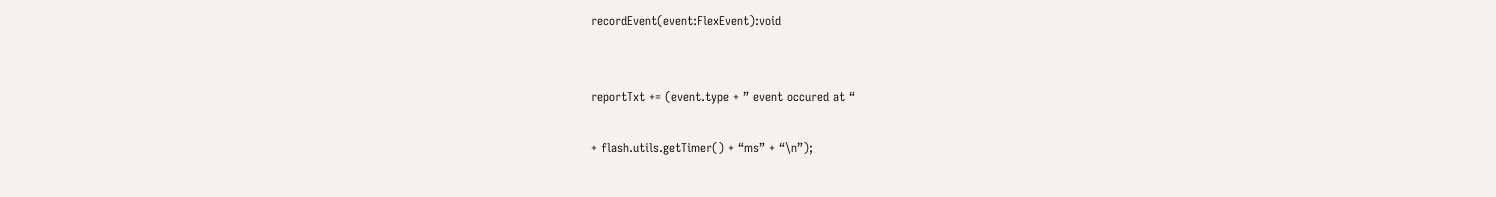recordEvent(event:FlexEvent):void


reportTxt += (event.type + ” event occured at “

+ flash.utils.getTimer() + “ms” + “\n”);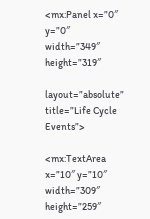<mx:Panel x=”0″ y=”0″ width=”349″ height=”319″

layout=”absolute” title=”Life Cycle Events”>

<mx:TextArea x=”10″ y=”10″ width=”309″ height=”259″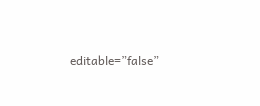editable=”false”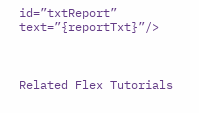id=”txtReport” text=”{reportTxt}”/>



Related Flex Tutorials